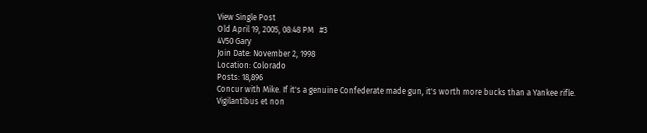View Single Post
Old April 19, 2005, 08:48 PM   #3
4V50 Gary
Join Date: November 2, 1998
Location: Colorado
Posts: 18,896
Concur with Mike. If it's a genuine Confederate made gun, it's worth more bucks than a Yankee rifle.
Vigilantibus et non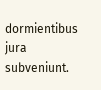dormientibus jura subveniunt.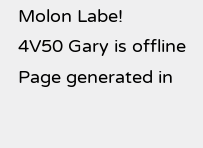Molon Labe!
4V50 Gary is offline
Page generated in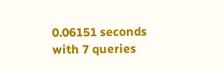0.06151 seconds with 7 queries